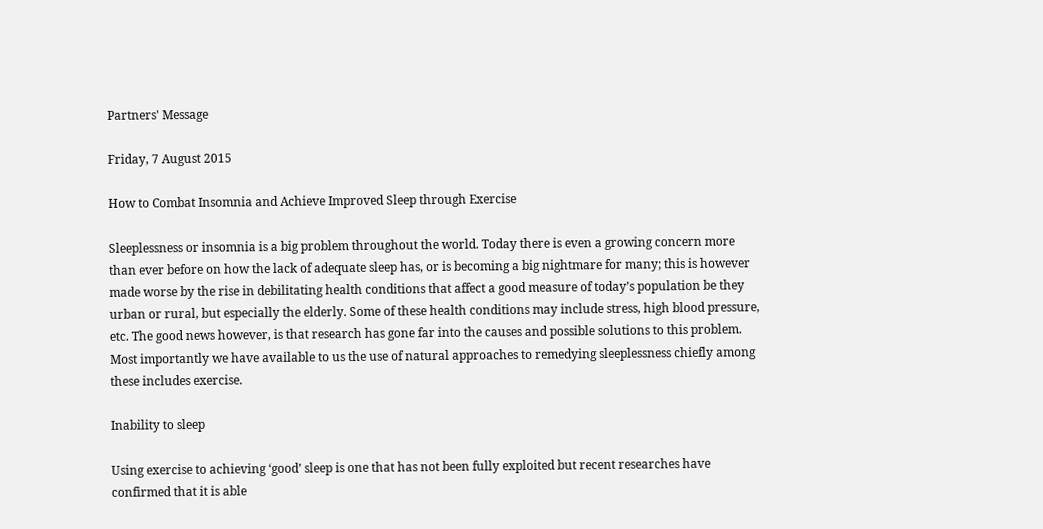Partners' Message

Friday, 7 August 2015

How to Combat Insomnia and Achieve Improved Sleep through Exercise

Sleeplessness or insomnia is a big problem throughout the world. Today there is even a growing concern more than ever before on how the lack of adequate sleep has, or is becoming a big nightmare for many; this is however made worse by the rise in debilitating health conditions that affect a good measure of today’s population be they urban or rural, but especially the elderly. Some of these health conditions may include stress, high blood pressure, etc. The good news however, is that research has gone far into the causes and possible solutions to this problem. Most importantly we have available to us the use of natural approaches to remedying sleeplessness chiefly among these includes exercise.

Inability to sleep

Using exercise to achieving ‘good’ sleep is one that has not been fully exploited but recent researches have confirmed that it is able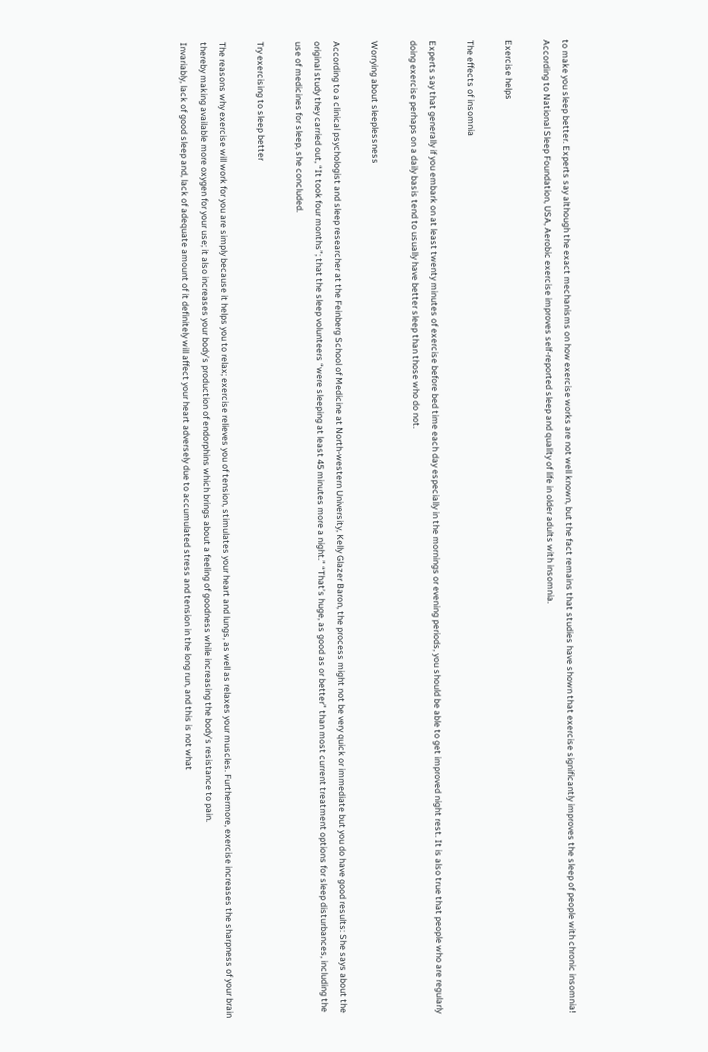to make you sleep better. Experts say although the exact mechanisms on how exercise works are not well known, but the fact remains that studies have shown that exercise significantly improves the sleep of people with chronic insomnia! According to National Sleep Foundation, USA, Aerobic exercise improves self-reported sleep and quality of life in older adults with insomnia.

Exercise helps

The effects of insomnia

Experts say that generally if you embark on at least twenty minutes of exercise before bed time each day especially in the mornings or evening periods, you should be able to get improved night rest. It is also true that people who are regularly doing exercise perhaps on a daily basis tend to usually have better sleep than those who do not.

Worrying about sleeplessness

According to a clinical psychologist and sleep researcher at the Feinberg School of Medicine at North-western University, Kelly Glazer Baron, the process might not be very quick or immediate but you do have good results: She says about the original study they carried out, “It took four months”; that the sleep volunteers “were sleeping at least 45 minutes more a night.” “That’s huge, as good as or better” than most current treatment options for sleep disturbances, including the use of medicines for sleep, she concluded.

Try exercising to sleep better

The reasons why exercise will work for you are simply because it helps you to relax; exercise relieves you of tension, stimulates your heart and lungs, as well as relaxes your muscles. Furthermore, exercise increases the sharpness of your brain thereby making available more oxygen for your use; it also increases your body’s production of endorphins which brings about a feeling of goodness while increasing the body’s resistance to pain.
Invariably, lack of good sleep and, lack of adequate amount of it definitely will affect your heart adversely due to accumulated stress and tension in the long run, and this is not what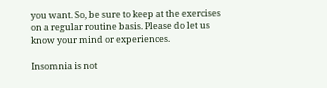you want. So, be sure to keep at the exercises on a regular routine basis. Please do let us know your mind or experiences.

Insomnia is not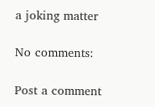a joking matter

No comments:

Post a comment